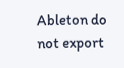Ableton do not export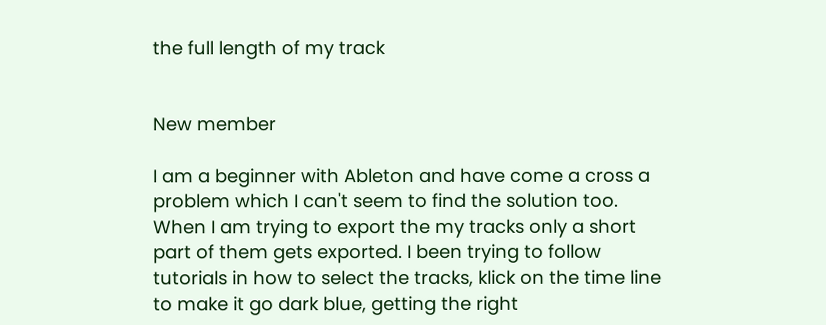the full length of my track


New member

I am a beginner with Ableton and have come a cross a problem which I can't seem to find the solution too.
When I am trying to export the my tracks only a short part of them gets exported. I been trying to follow tutorials in how to select the tracks, klick on the time line to make it go dark blue, getting the right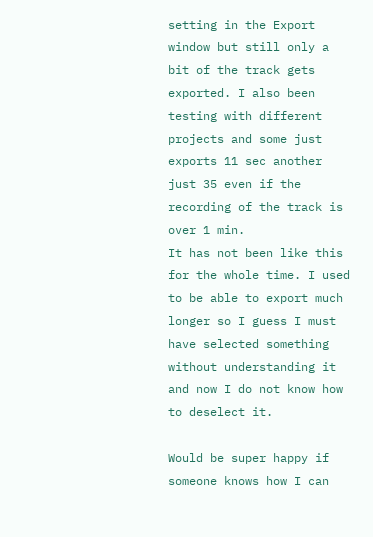setting in the Export window but still only a bit of the track gets exported. I also been testing with different projects and some just exports 11 sec another just 35 even if the recording of the track is over 1 min.
It has not been like this for the whole time. I used to be able to export much longer so I guess I must have selected something without understanding it and now I do not know how to deselect it.

Would be super happy if someone knows how I can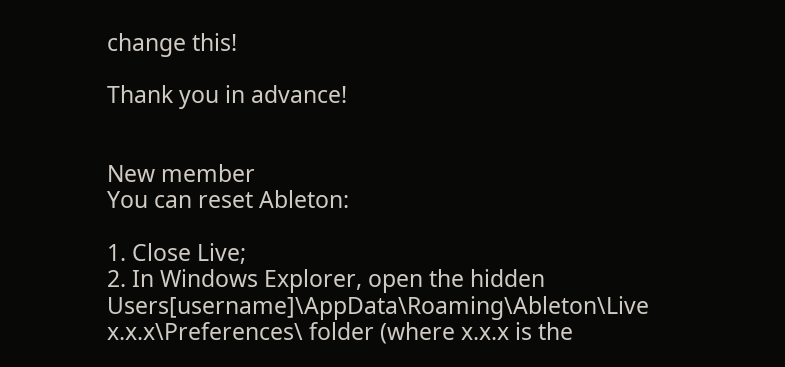change this!

Thank you in advance!


New member
You can reset Ableton:

1. Close Live;
2. In Windows Explorer, open the hidden Users[username]\AppData\Roaming\Ableton\Live x.x.x\Preferences\ folder (where x.x.x is the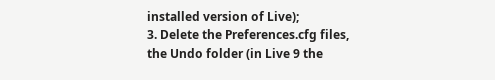installed version of Live);
3. Delete the Preferences.cfg files, the Undo folder (in Live 9 the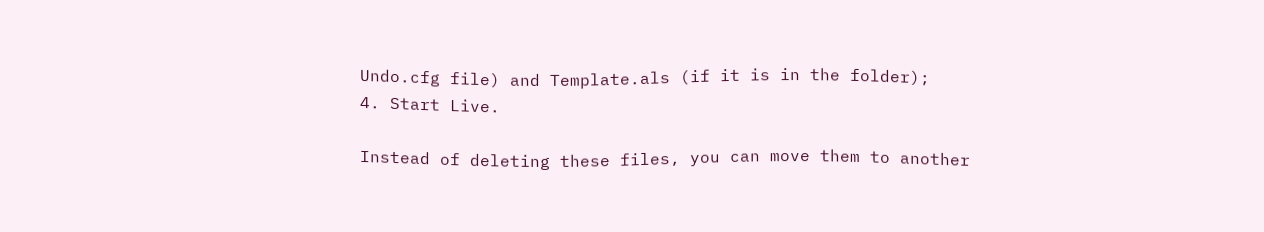Undo.cfg file) and Template.als (if it is in the folder);
4. Start Live.

Instead of deleting these files, you can move them to another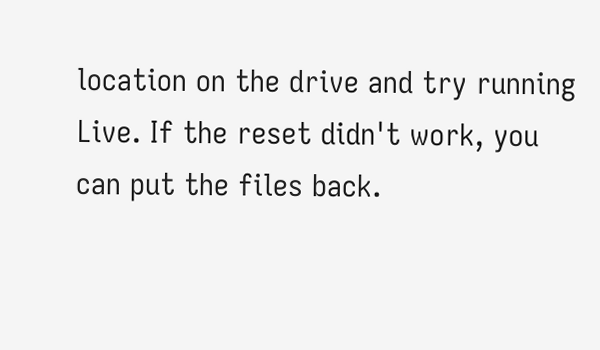location on the drive and try running Live. If the reset didn't work, you can put the files back.